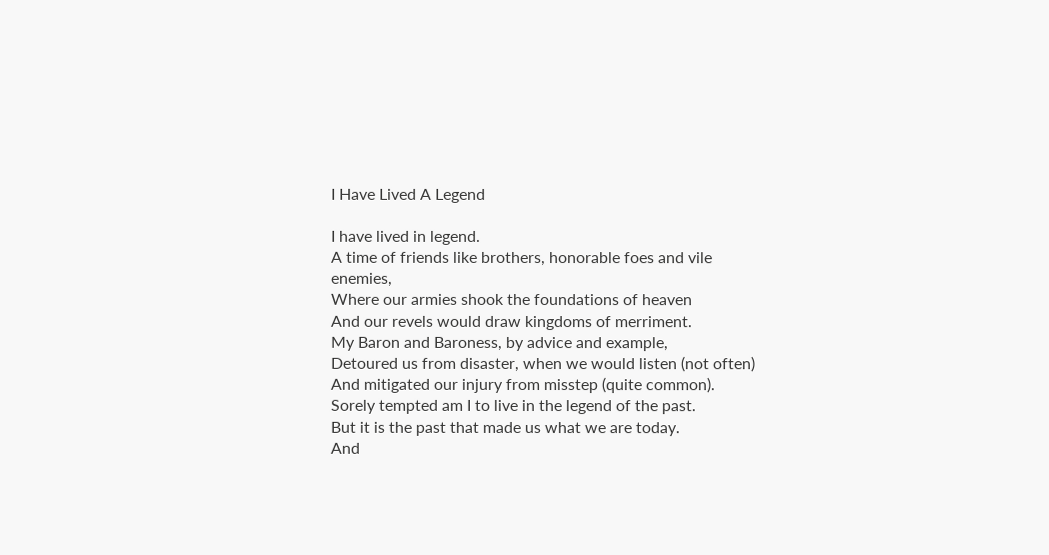I Have Lived A Legend

I have lived in legend.
A time of friends like brothers, honorable foes and vile enemies,
Where our armies shook the foundations of heaven
And our revels would draw kingdoms of merriment.
My Baron and Baroness, by advice and example,
Detoured us from disaster, when we would listen (not often)
And mitigated our injury from misstep (quite common).
Sorely tempted am I to live in the legend of the past.
But it is the past that made us what we are today.
And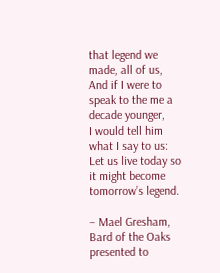that legend we made, all of us,
And if I were to speak to the me a decade younger,
I would tell him what I say to us:
Let us live today so it might become tomorrow’s legend.

– Mael Gresham, Bard of the Oaks
presented to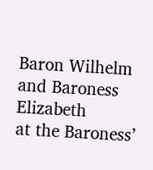Baron Wilhelm and Baroness Elizabeth
at the Baroness’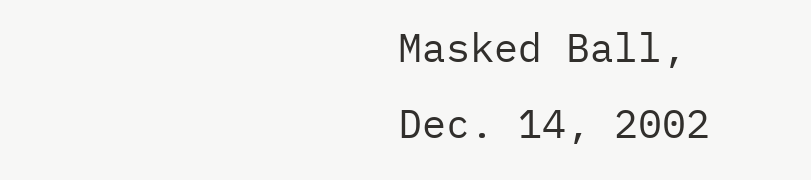Masked Ball, Dec. 14, 2002